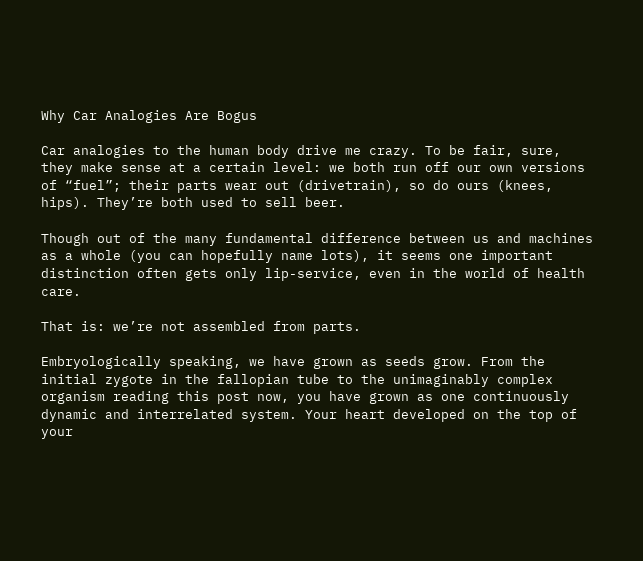Why Car Analogies Are Bogus

Car analogies to the human body drive me crazy. To be fair, sure, they make sense at a certain level: we both run off our own versions of “fuel”; their parts wear out (drivetrain), so do ours (knees, hips). They’re both used to sell beer.

Though out of the many fundamental difference between us and machines as a whole (you can hopefully name lots), it seems one important distinction often gets only lip-service, even in the world of health care.

That is: we’re not assembled from parts.

Embryologically speaking, we have grown as seeds grow. From the initial zygote in the fallopian tube to the unimaginably complex organism reading this post now, you have grown as one continuously dynamic and interrelated system. Your heart developed on the top of your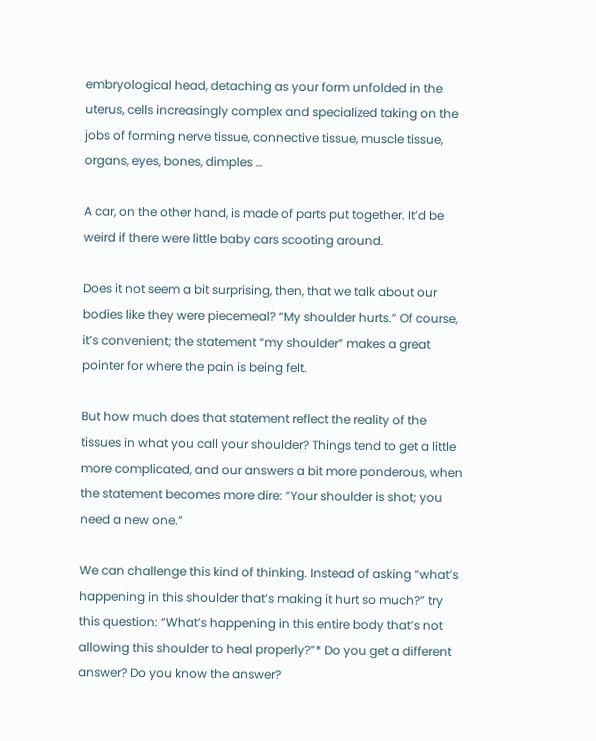embryological head, detaching as your form unfolded in the uterus, cells increasingly complex and specialized taking on the jobs of forming nerve tissue, connective tissue, muscle tissue, organs, eyes, bones, dimples …

A car, on the other hand, is made of parts put together. It’d be weird if there were little baby cars scooting around.

Does it not seem a bit surprising, then, that we talk about our bodies like they were piecemeal? “My shoulder hurts.” Of course, it’s convenient; the statement “my shoulder” makes a great pointer for where the pain is being felt.

But how much does that statement reflect the reality of the tissues in what you call your shoulder? Things tend to get a little more complicated, and our answers a bit more ponderous, when the statement becomes more dire: “Your shoulder is shot; you need a new one.”

We can challenge this kind of thinking. Instead of asking “what’s happening in this shoulder that’s making it hurt so much?” try this question: “What’s happening in this entire body that’s not allowing this shoulder to heal properly?”* Do you get a different answer? Do you know the answer?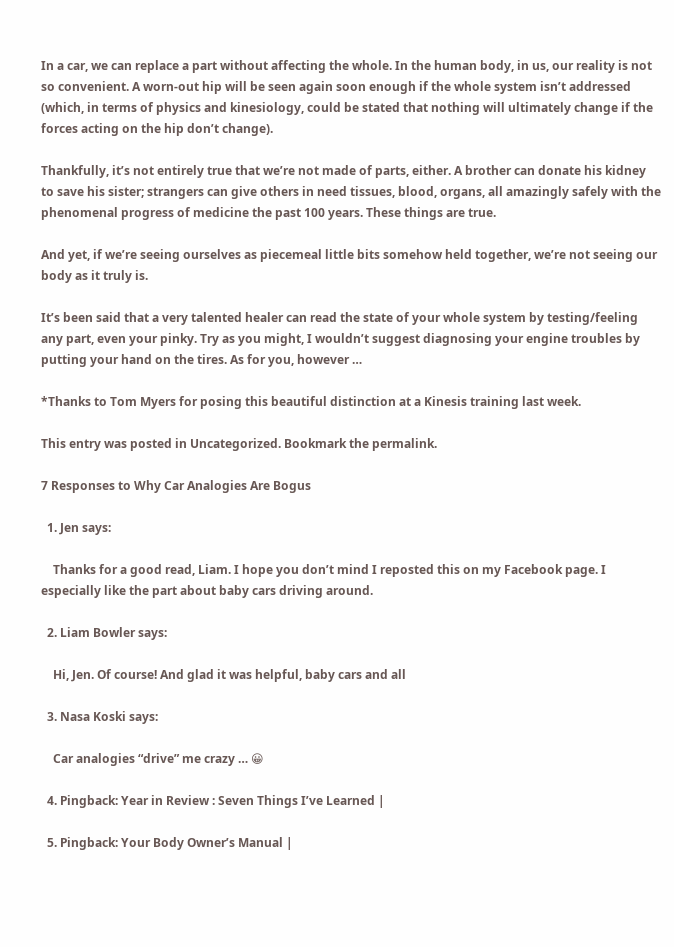In a car, we can replace a part without affecting the whole. In the human body, in us, our reality is not so convenient. A worn-out hip will be seen again soon enough if the whole system isn’t addressed (which, in terms of physics and kinesiology, could be stated that nothing will ultimately change if the forces acting on the hip don’t change).

Thankfully, it’s not entirely true that we’re not made of parts, either. A brother can donate his kidney to save his sister; strangers can give others in need tissues, blood, organs, all amazingly safely with the phenomenal progress of medicine the past 100 years. These things are true.

And yet, if we’re seeing ourselves as piecemeal little bits somehow held together, we’re not seeing our body as it truly is.

It’s been said that a very talented healer can read the state of your whole system by testing/feeling any part, even your pinky. Try as you might, I wouldn’t suggest diagnosing your engine troubles by putting your hand on the tires. As for you, however …

*Thanks to Tom Myers for posing this beautiful distinction at a Kinesis training last week.

This entry was posted in Uncategorized. Bookmark the permalink.

7 Responses to Why Car Analogies Are Bogus

  1. Jen says:

    Thanks for a good read, Liam. I hope you don’t mind I reposted this on my Facebook page. I especially like the part about baby cars driving around.

  2. Liam Bowler says:

    Hi, Jen. Of course! And glad it was helpful, baby cars and all

  3. Nasa Koski says:

    Car analogies “drive” me crazy … 😀

  4. Pingback: Year in Review : Seven Things I’ve Learned |

  5. Pingback: Your Body Owner’s Manual |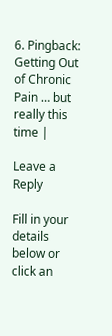6. Pingback: Getting Out of Chronic Pain … but really this time |

Leave a Reply

Fill in your details below or click an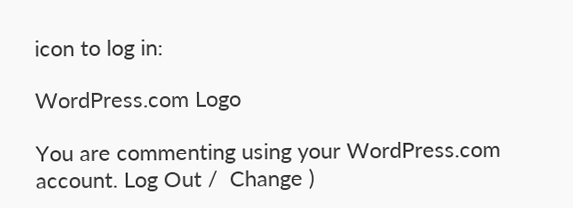icon to log in:

WordPress.com Logo

You are commenting using your WordPress.com account. Log Out /  Change )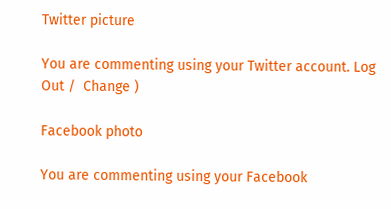Twitter picture

You are commenting using your Twitter account. Log Out /  Change )

Facebook photo

You are commenting using your Facebook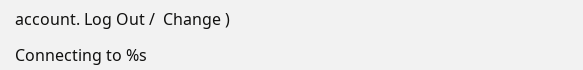account. Log Out /  Change )

Connecting to %s